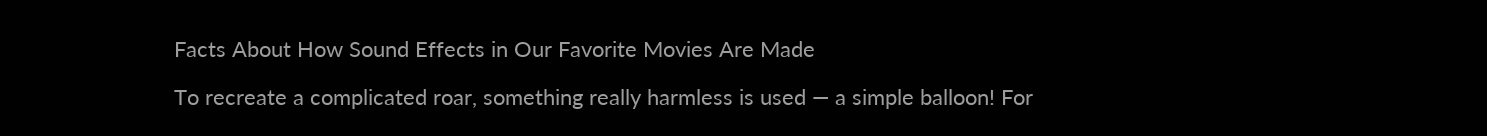Facts About How Sound Effects in Our Favorite Movies Are Made

To recreate a complicated roar, something really harmless is used — a simple balloon! For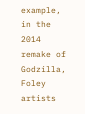example, in the 2014 remake of Godzilla, Foley artists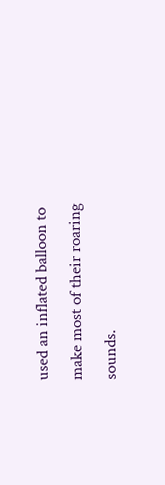used an inflated balloon to make most of their roaring sounds.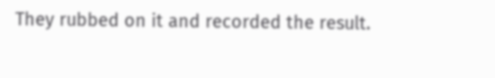They rubbed on it and recorded the result.